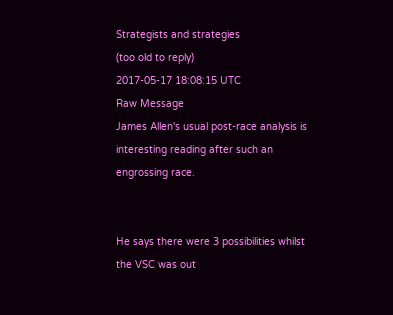Strategists and strategies
(too old to reply)
2017-05-17 18:08:15 UTC
Raw Message
James Allen's usual post-race analysis is interesting reading after such an engrossing race.


He says there were 3 possibilities whilst the VSC was out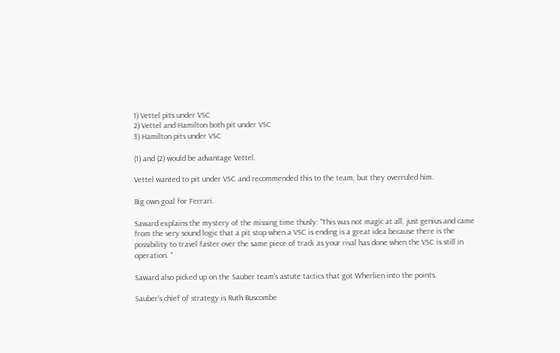1) Vettel pits under VSC
2) Vettel and Hamilton both pit under VSC
3) Hamilton pits under VSC

(1) and (2) would be advantage Vettel.

Vettel wanted to pit under VSC and recommended this to the team, but they overruled him.

Big own goal for Ferrari.

Saward explains the mystery of the missing time thusly: "This was not magic at all, just genius and came from the very sound logic that a pit stop when a VSC is ending is a great idea because there is the possibility to travel faster over the same piece of track as your rival has done when the VSC is still in operation. "

Saward also picked up on the Sauber team's astute tactics that got Wherlien into the points.

Sauber's chief of strategy is Ruth Buscombe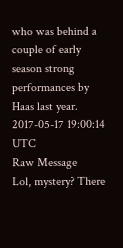who was behind a couple of early season strong performances by Haas last year.
2017-05-17 19:00:14 UTC
Raw Message
Lol, mystery? There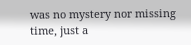was no mystery nor missing time, just a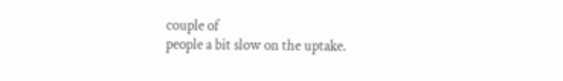couple of
people a bit slow on the uptake.